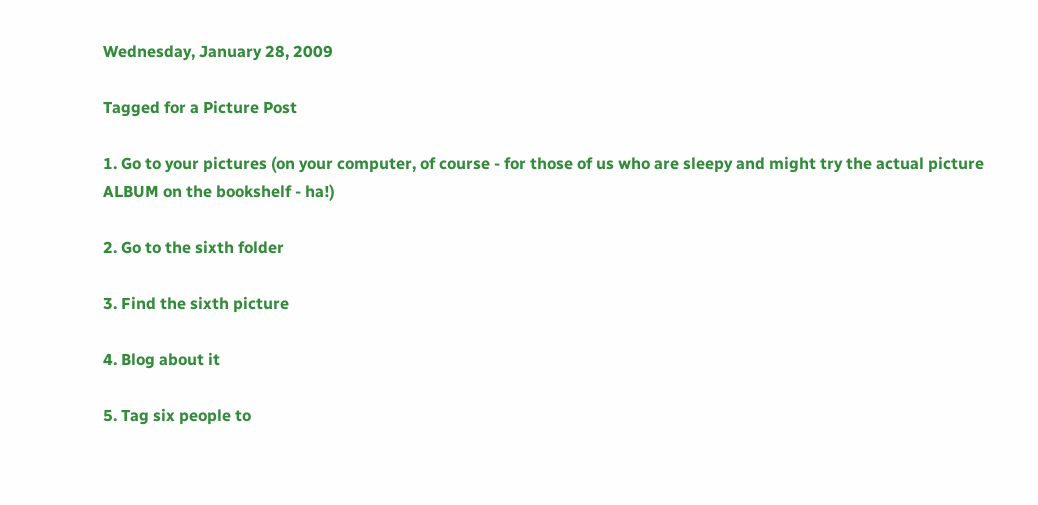Wednesday, January 28, 2009

Tagged for a Picture Post

1. Go to your pictures (on your computer, of course - for those of us who are sleepy and might try the actual picture ALBUM on the bookshelf - ha!)

2. Go to the sixth folder

3. Find the sixth picture

4. Blog about it

5. Tag six people to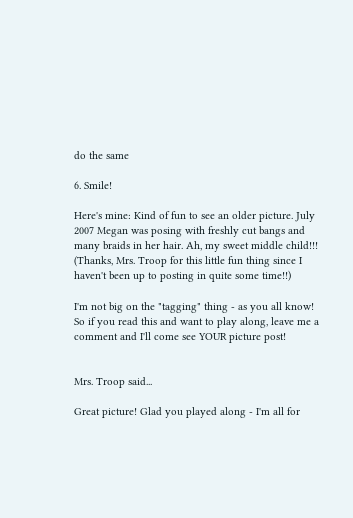do the same

6. Smile!

Here's mine: Kind of fun to see an older picture. July 2007 Megan was posing with freshly cut bangs and many braids in her hair. Ah, my sweet middle child!!! (Thanks, Mrs. Troop for this little fun thing since I haven't been up to posting in quite some time!!)

I'm not big on the "tagging" thing - as you all know! So if you read this and want to play along, leave me a comment and I'll come see YOUR picture post!


Mrs. Troop said...

Great picture! Glad you played along - I'm all for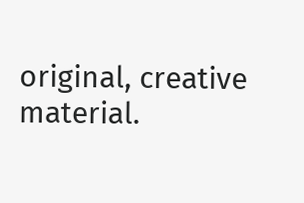original, creative material.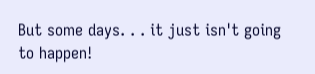But some days. . . it just isn't going to happen!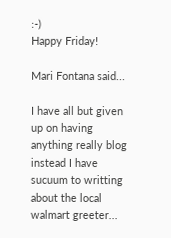:-)
Happy Friday!

Mari Fontana said...

I have all but given up on having anything really blog instead I have sucuum to writting about the local walmart greeter...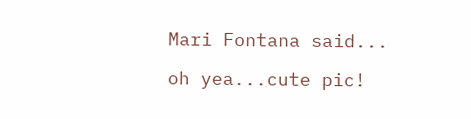Mari Fontana said...

oh yea...cute pic!